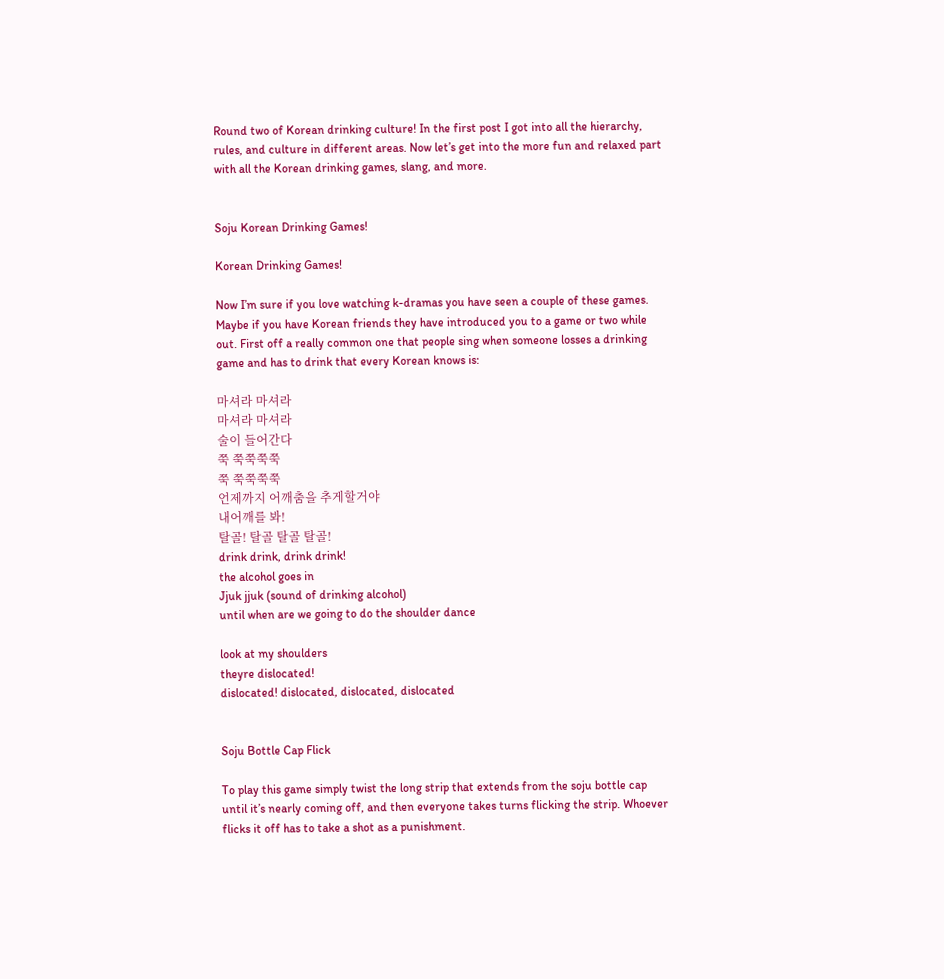Round two of Korean drinking culture! In the first post I got into all the hierarchy, rules, and culture in different areas. Now let’s get into the more fun and relaxed part with all the Korean drinking games, slang, and more.


Soju Korean Drinking Games!

Korean Drinking Games!

Now I’m sure if you love watching k-dramas you have seen a couple of these games. Maybe if you have Korean friends they have introduced you to a game or two while out. First off a really common one that people sing when someone losses a drinking game and has to drink that every Korean knows is:

마셔라 마셔라
마셔라 마셔라
술이 들어간다
쭉 쭉쭉쭉쭉
쭉 쭉쭉쭉쭉
언제까지 어깨춤을 추게할거야
내어깨를 봐!
탈골! 탈골 탈골 탈골!
drink drink, drink drink!
the alcohol goes in
Jjuk jjuk (sound of drinking alcohol)
until when are we going to do the shoulder dance

look at my shoulders
theyre dislocated!
dislocated! dislocated, dislocated, dislocated


Soju Bottle Cap Flick

To play this game simply twist the long strip that extends from the soju bottle cap until it’s nearly coming off, and then everyone takes turns flicking the strip. Whoever flicks it off has to take a shot as a punishment.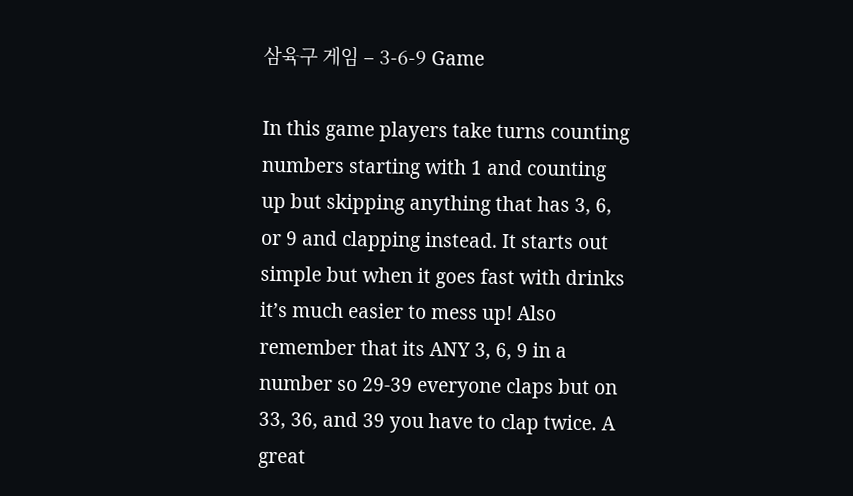삼육구 게임 – 3-6-9 Game

In this game players take turns counting numbers starting with 1 and counting up but skipping anything that has 3, 6, or 9 and clapping instead. It starts out simple but when it goes fast with drinks it’s much easier to mess up! Also remember that its ANY 3, 6, 9 in a number so 29-39 everyone claps but on 33, 36, and 39 you have to clap twice. A great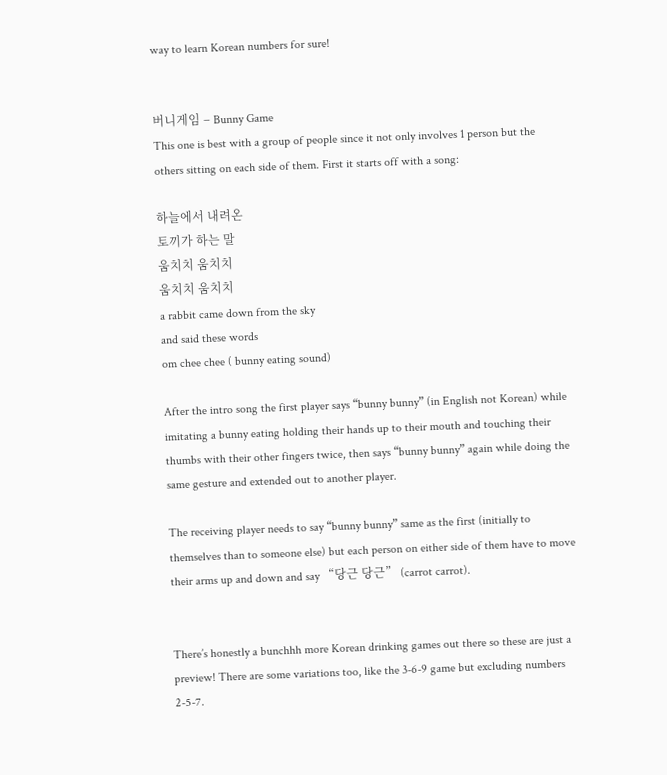way to learn Korean numbers for sure!


버니게임 – Bunny Game
This one is best with a group of people since it not only involves 1 person but the others sitting on each side of them. First it starts off with a song:

하늘에서 내려온
토끼가 하는 말
움치치 움치치
움치치 움치치
a rabbit came down from the sky
and said these words
om chee chee ( bunny eating sound)

After the intro song the first player says “bunny bunny” (in English not Korean) while imitating a bunny eating holding their hands up to their mouth and touching their thumbs with their other fingers twice, then says “bunny bunny” again while doing the same gesture and extended out to another player.

The receiving player needs to say “bunny bunny” same as the first (initially to themselves than to someone else) but each person on either side of them have to move their arms up and down and say “당근 당근” (carrot carrot).


There’s honestly a bunchhh more Korean drinking games out there so these are just a preview! There are some variations too, like the 3-6-9 game but excluding numbers 2-5-7.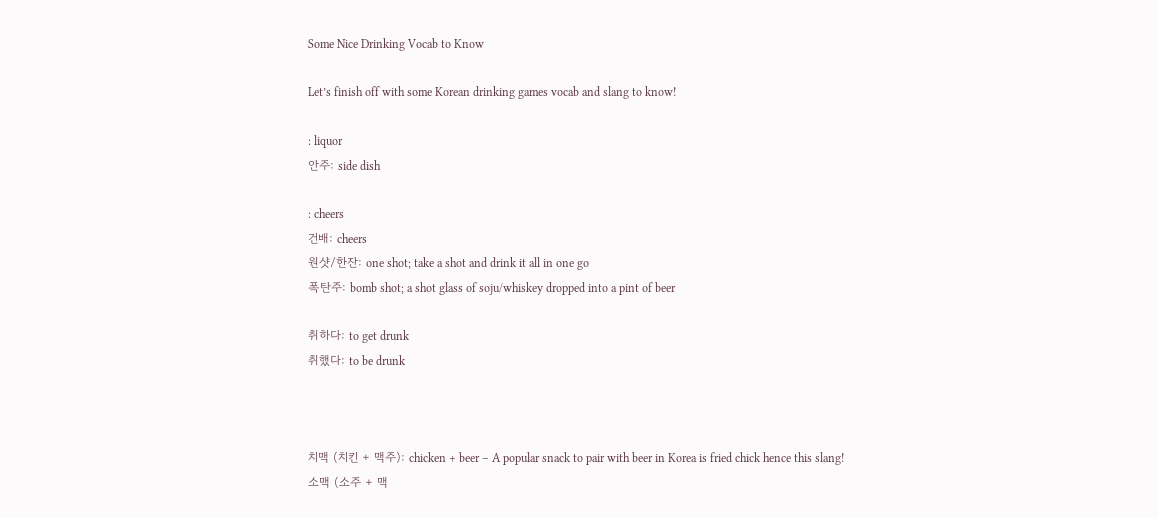Some Nice Drinking Vocab to Know

Let’s finish off with some Korean drinking games vocab and slang to know!

: liquor
안주: side dish

: cheers
건배: cheers
원샷/한잔: one shot; take a shot and drink it all in one go
폭탄주: bomb shot; a shot glass of soju/whiskey dropped into a pint of beer

취하다: to get drunk
취했다: to be drunk



치맥 (치킨 + 맥주): chicken + beer – A popular snack to pair with beer in Korea is fried chick hence this slang!
소맥 (소주 + 맥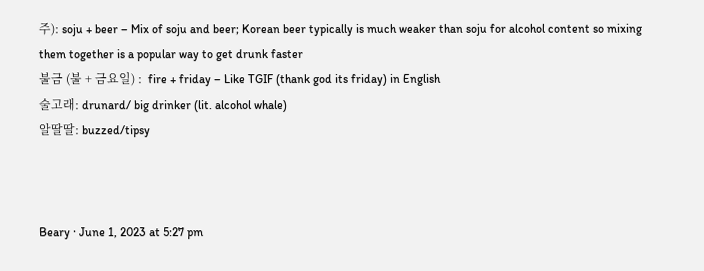주): soju + beer – Mix of soju and beer; Korean beer typically is much weaker than soju for alcohol content so mixing them together is a popular way to get drunk faster
불금 (불 + 금요일) :  fire + friday – Like TGIF (thank god its friday) in English
술고래: drunard/ big drinker (lit. alcohol whale)
알딸딸: buzzed/tipsy



Beary · June 1, 2023 at 5:27 pm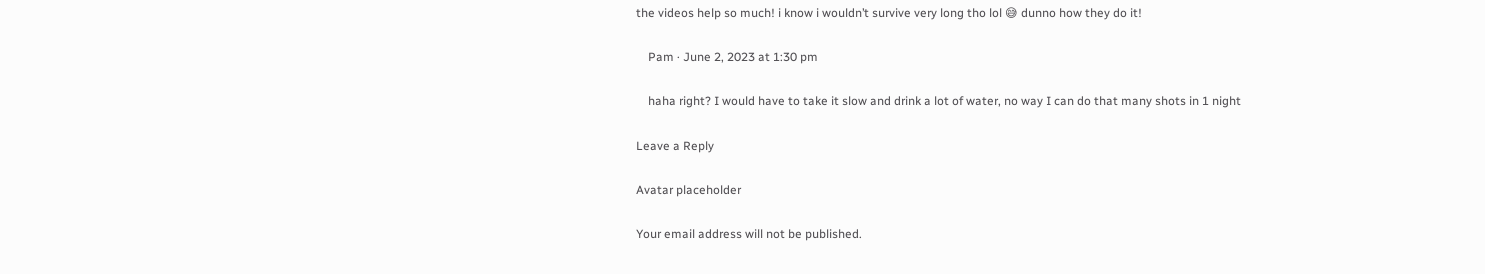the videos help so much! i know i wouldn’t survive very long tho lol 😅 dunno how they do it!

    Pam · June 2, 2023 at 1:30 pm

    haha right? I would have to take it slow and drink a lot of water, no way I can do that many shots in 1 night

Leave a Reply

Avatar placeholder

Your email address will not be published.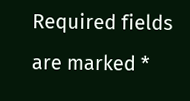Required fields are marked *